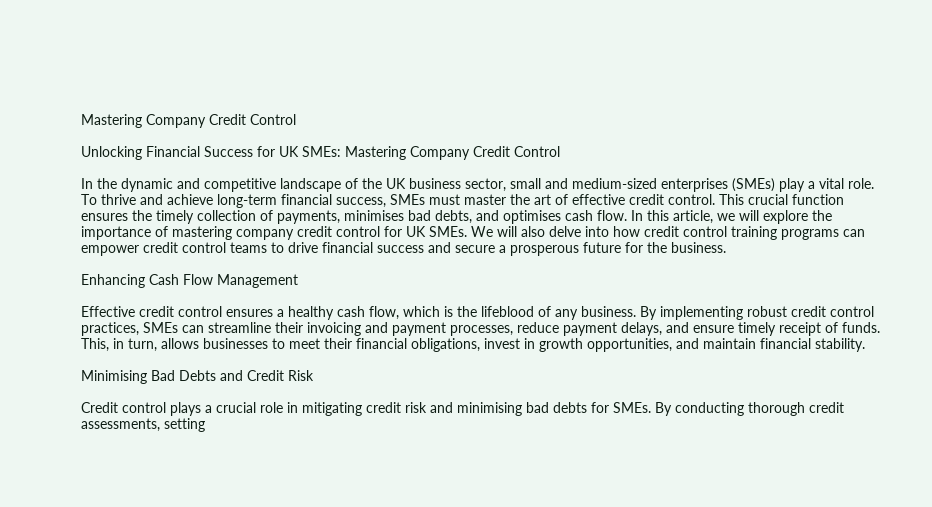Mastering Company Credit Control

Unlocking Financial Success for UK SMEs: Mastering Company Credit Control

In the dynamic and competitive landscape of the UK business sector, small and medium-sized enterprises (SMEs) play a vital role. To thrive and achieve long-term financial success, SMEs must master the art of effective credit control. This crucial function ensures the timely collection of payments, minimises bad debts, and optimises cash flow. In this article, we will explore the importance of mastering company credit control for UK SMEs. We will also delve into how credit control training programs can empower credit control teams to drive financial success and secure a prosperous future for the business.

Enhancing Cash Flow Management

Effective credit control ensures a healthy cash flow, which is the lifeblood of any business. By implementing robust credit control practices, SMEs can streamline their invoicing and payment processes, reduce payment delays, and ensure timely receipt of funds. This, in turn, allows businesses to meet their financial obligations, invest in growth opportunities, and maintain financial stability.

Minimising Bad Debts and Credit Risk

Credit control plays a crucial role in mitigating credit risk and minimising bad debts for SMEs. By conducting thorough credit assessments, setting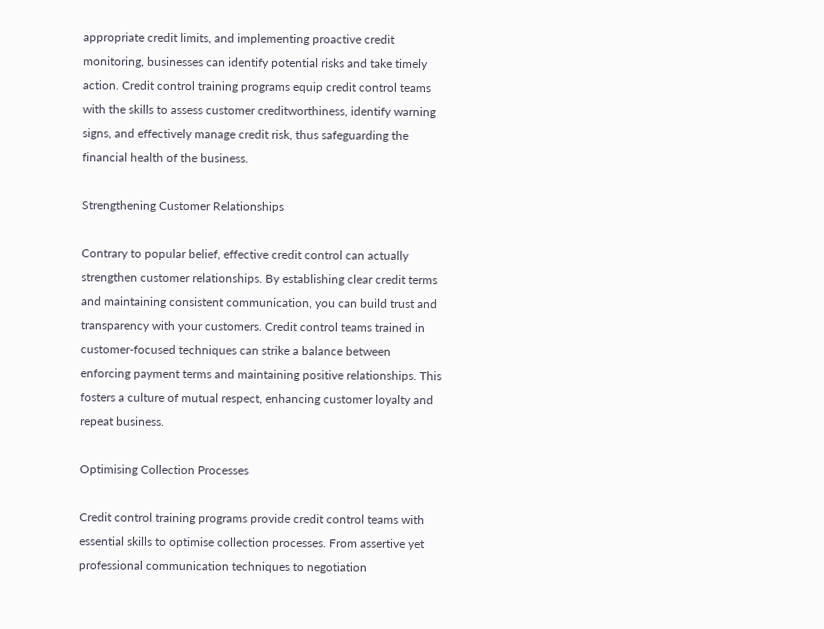appropriate credit limits, and implementing proactive credit monitoring, businesses can identify potential risks and take timely action. Credit control training programs equip credit control teams with the skills to assess customer creditworthiness, identify warning signs, and effectively manage credit risk, thus safeguarding the financial health of the business.

Strengthening Customer Relationships

Contrary to popular belief, effective credit control can actually strengthen customer relationships. By establishing clear credit terms and maintaining consistent communication, you can build trust and transparency with your customers. Credit control teams trained in customer-focused techniques can strike a balance between enforcing payment terms and maintaining positive relationships. This fosters a culture of mutual respect, enhancing customer loyalty and repeat business.

Optimising Collection Processes

Credit control training programs provide credit control teams with essential skills to optimise collection processes. From assertive yet professional communication techniques to negotiation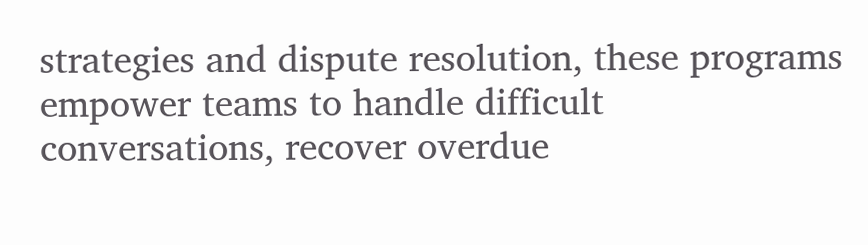strategies and dispute resolution, these programs empower teams to handle difficult conversations, recover overdue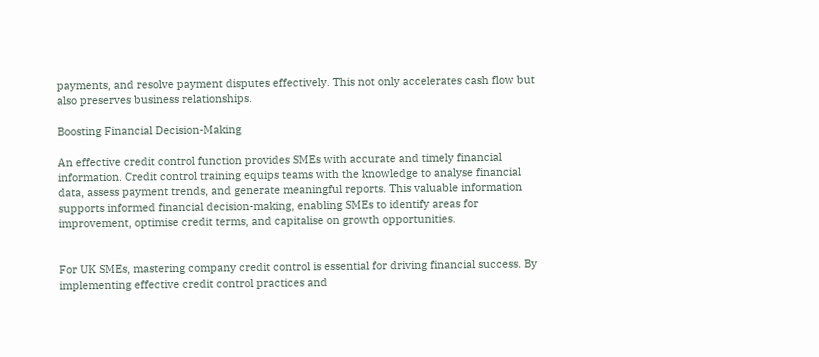payments, and resolve payment disputes effectively. This not only accelerates cash flow but also preserves business relationships.

Boosting Financial Decision-Making

An effective credit control function provides SMEs with accurate and timely financial information. Credit control training equips teams with the knowledge to analyse financial data, assess payment trends, and generate meaningful reports. This valuable information supports informed financial decision-making, enabling SMEs to identify areas for improvement, optimise credit terms, and capitalise on growth opportunities.


For UK SMEs, mastering company credit control is essential for driving financial success. By implementing effective credit control practices and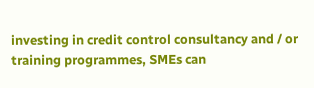investing in credit control consultancy and / or training programmes, SMEs can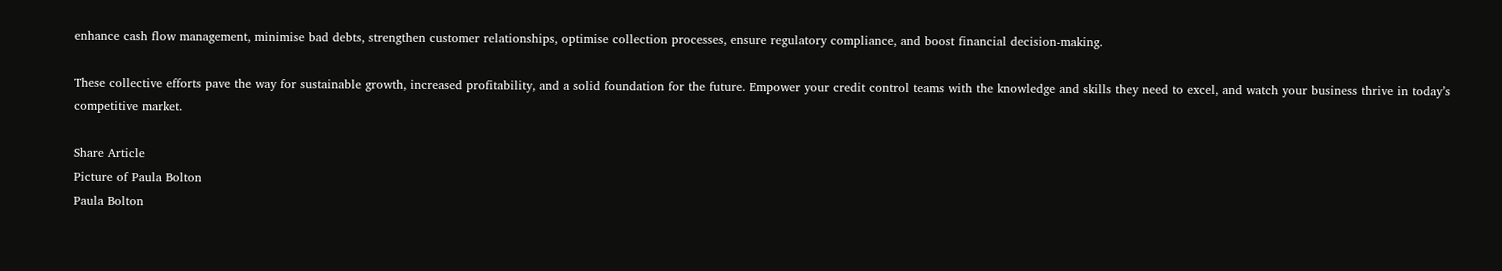enhance cash flow management, minimise bad debts, strengthen customer relationships, optimise collection processes, ensure regulatory compliance, and boost financial decision-making.

These collective efforts pave the way for sustainable growth, increased profitability, and a solid foundation for the future. Empower your credit control teams with the knowledge and skills they need to excel, and watch your business thrive in today’s competitive market.

Share Article
Picture of Paula Bolton
Paula Bolton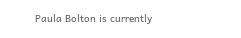Paula Bolton is currently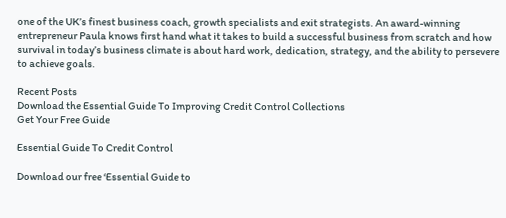one of the UK’s finest business coach, growth specialists and exit strategists. An award-winning entrepreneur Paula knows first hand what it takes to build a successful business from scratch and how survival in today’s business climate is about hard work, dedication, strategy, and the ability to persevere to achieve goals.

Recent Posts
Download the Essential Guide To Improving Credit Control Collections
Get Your Free Guide

Essential Guide To Credit Control

Download our free ‘Essential Guide to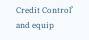Credit Control’ and equip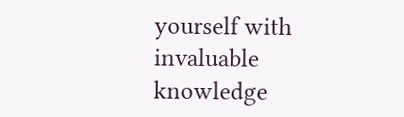yourself with invaluable knowledge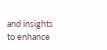and insights to enhance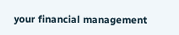your financial management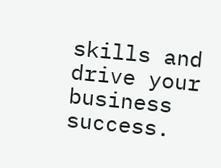skills and drive your business success.